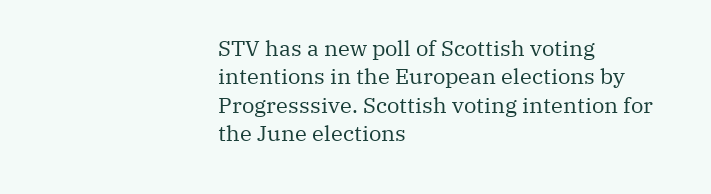STV has a new poll of Scottish voting intentions in the European elections by Progresssive. Scottish voting intention for the June elections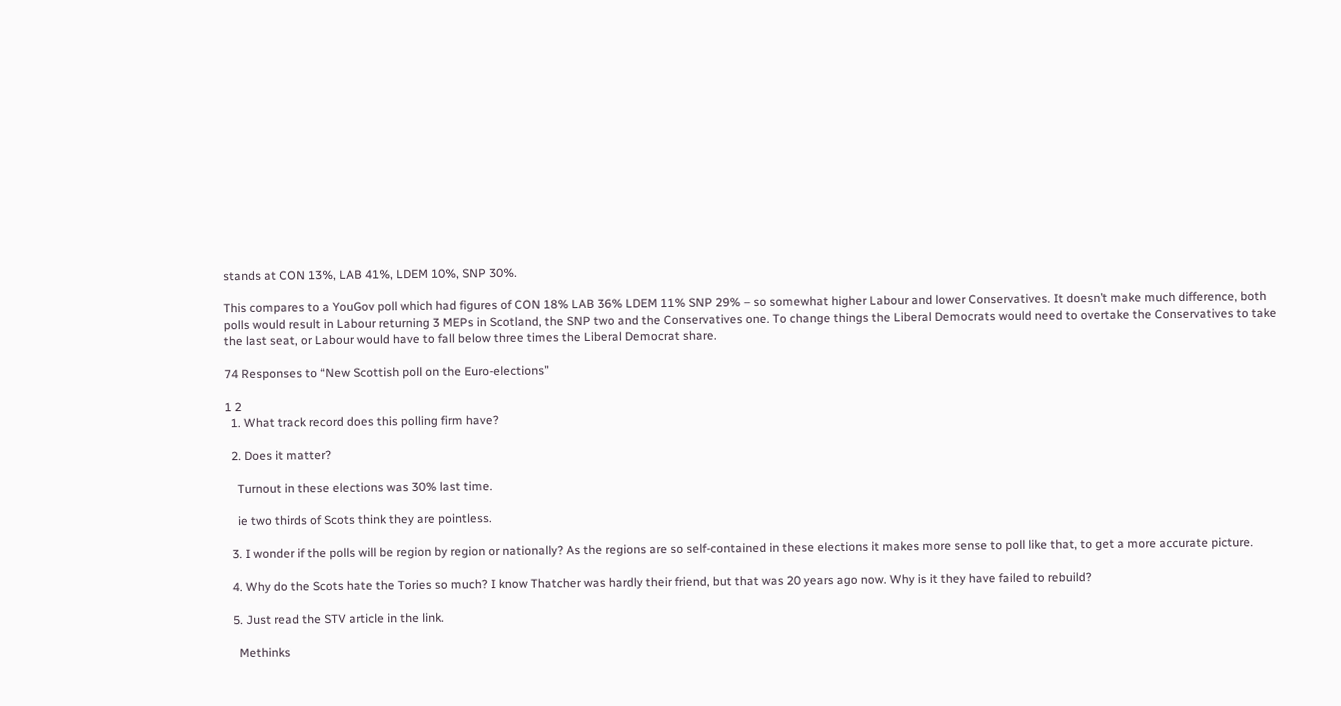stands at CON 13%, LAB 41%, LDEM 10%, SNP 30%.

This compares to a YouGov poll which had figures of CON 18% LAB 36% LDEM 11% SNP 29% – so somewhat higher Labour and lower Conservatives. It doesn’t make much difference, both polls would result in Labour returning 3 MEPs in Scotland, the SNP two and the Conservatives one. To change things the Liberal Democrats would need to overtake the Conservatives to take the last seat, or Labour would have to fall below three times the Liberal Democrat share.

74 Responses to “New Scottish poll on the Euro-elections”

1 2
  1. What track record does this polling firm have?

  2. Does it matter?

    Turnout in these elections was 30% last time.

    ie two thirds of Scots think they are pointless.

  3. I wonder if the polls will be region by region or nationally? As the regions are so self-contained in these elections it makes more sense to poll like that, to get a more accurate picture.

  4. Why do the Scots hate the Tories so much? I know Thatcher was hardly their friend, but that was 20 years ago now. Why is it they have failed to rebuild?

  5. Just read the STV article in the link.

    Methinks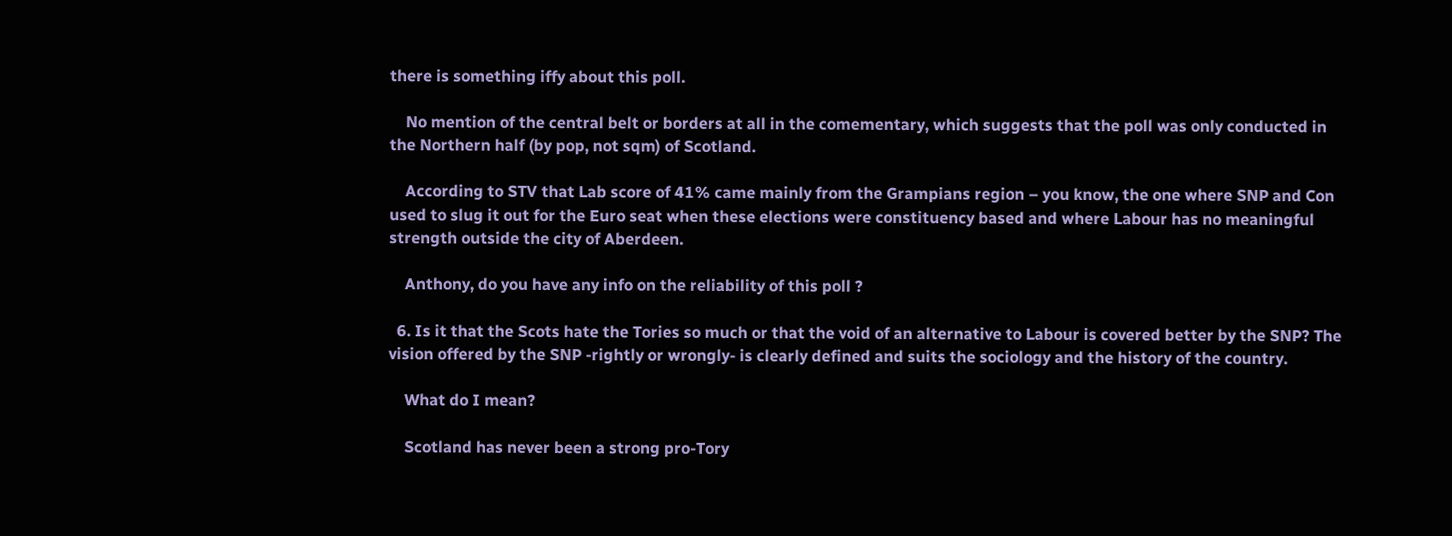there is something iffy about this poll.

    No mention of the central belt or borders at all in the comementary, which suggests that the poll was only conducted in the Northern half (by pop, not sqm) of Scotland.

    According to STV that Lab score of 41% came mainly from the Grampians region – you know, the one where SNP and Con used to slug it out for the Euro seat when these elections were constituency based and where Labour has no meaningful strength outside the city of Aberdeen.

    Anthony, do you have any info on the reliability of this poll ?

  6. Is it that the Scots hate the Tories so much or that the void of an alternative to Labour is covered better by the SNP? The vision offered by the SNP -rightly or wrongly- is clearly defined and suits the sociology and the history of the country.

    What do I mean?

    Scotland has never been a strong pro-Tory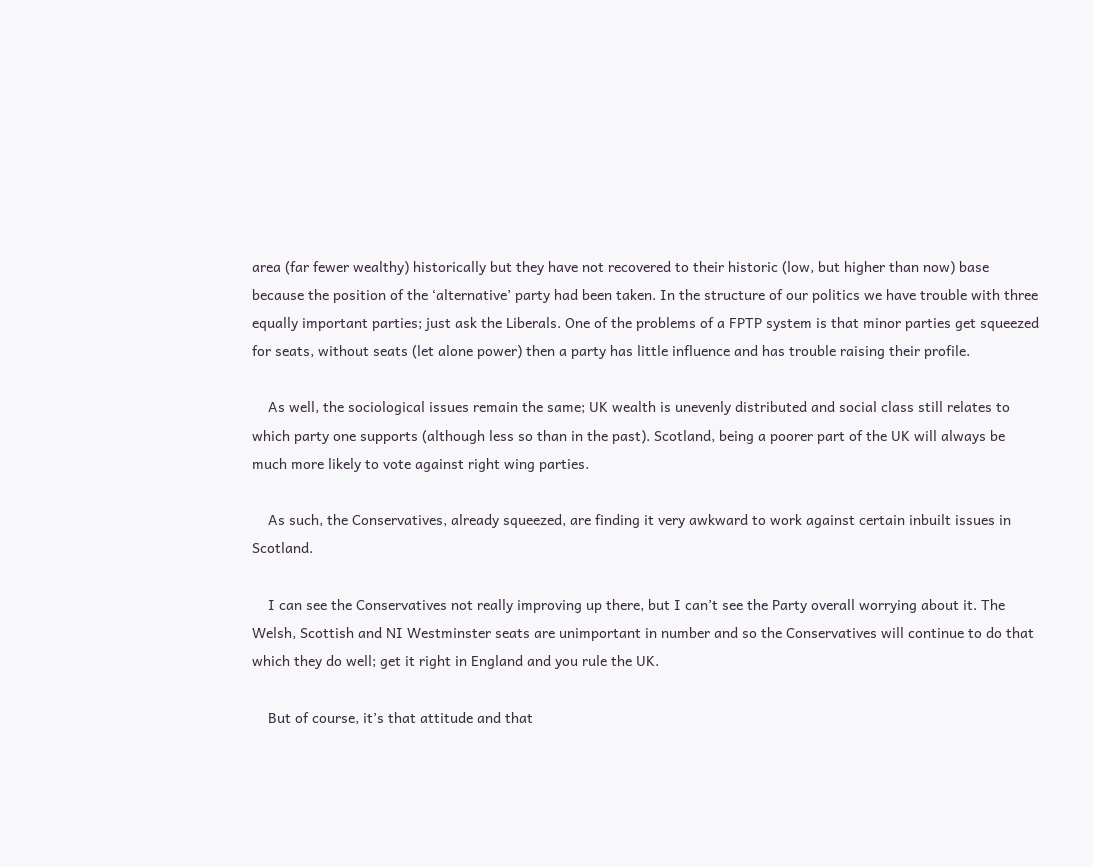area (far fewer wealthy) historically but they have not recovered to their historic (low, but higher than now) base because the position of the ‘alternative’ party had been taken. In the structure of our politics we have trouble with three equally important parties; just ask the Liberals. One of the problems of a FPTP system is that minor parties get squeezed for seats, without seats (let alone power) then a party has little influence and has trouble raising their profile.

    As well, the sociological issues remain the same; UK wealth is unevenly distributed and social class still relates to which party one supports (although less so than in the past). Scotland, being a poorer part of the UK will always be much more likely to vote against right wing parties.

    As such, the Conservatives, already squeezed, are finding it very awkward to work against certain inbuilt issues in Scotland.

    I can see the Conservatives not really improving up there, but I can’t see the Party overall worrying about it. The Welsh, Scottish and NI Westminster seats are unimportant in number and so the Conservatives will continue to do that which they do well; get it right in England and you rule the UK.

    But of course, it’s that attitude and that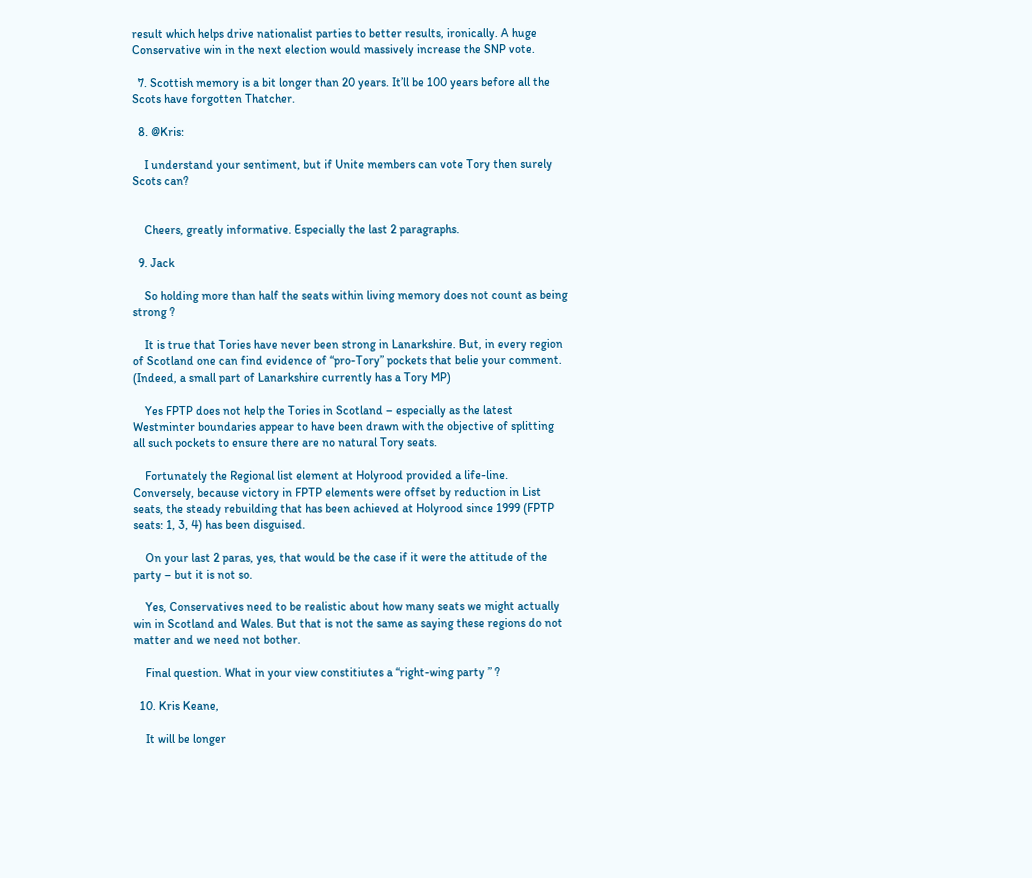result which helps drive nationalist parties to better results, ironically. A huge Conservative win in the next election would massively increase the SNP vote.

  7. Scottish memory is a bit longer than 20 years. It’ll be 100 years before all the Scots have forgotten Thatcher.

  8. @Kris:

    I understand your sentiment, but if Unite members can vote Tory then surely Scots can?


    Cheers, greatly informative. Especially the last 2 paragraphs.

  9. Jack

    So holding more than half the seats within living memory does not count as being strong ?

    It is true that Tories have never been strong in Lanarkshire. But, in every region of Scotland one can find evidence of “pro-Tory” pockets that belie your comment. (Indeed, a small part of Lanarkshire currently has a Tory MP)

    Yes FPTP does not help the Tories in Scotland – especially as the latest Westminter boundaries appear to have been drawn with the objective of splitting all such pockets to ensure there are no natural Tory seats.

    Fortunately the Regional list element at Holyrood provided a life-line. Conversely, because victory in FPTP elements were offset by reduction in List seats, the steady rebuilding that has been achieved at Holyrood since 1999 (FPTP seats: 1, 3, 4) has been disguised.

    On your last 2 paras, yes, that would be the case if it were the attitude of the party – but it is not so.

    Yes, Conservatives need to be realistic about how many seats we might actually win in Scotland and Wales. But that is not the same as saying these regions do not matter and we need not bother.

    Final question. What in your view constitiutes a “right-wing party ” ?

  10. Kris Keane,

    It will be longer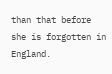than that before she is forgotten in England.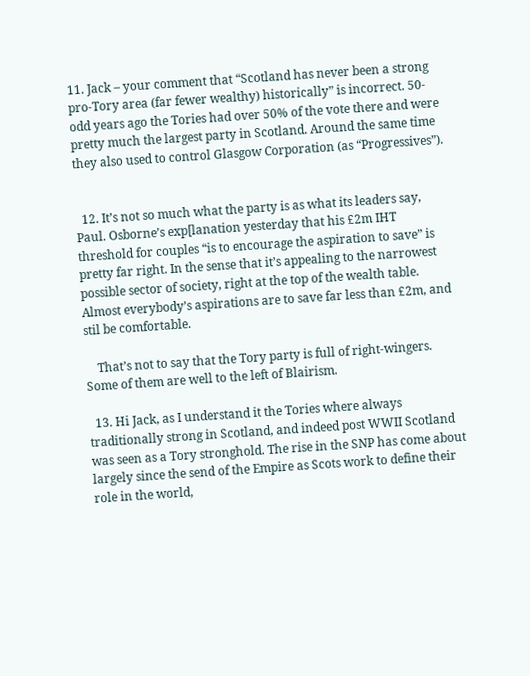11. Jack – your comment that “Scotland has never been a strong pro-Tory area (far fewer wealthy) historically” is incorrect. 50-odd years ago the Tories had over 50% of the vote there and were pretty much the largest party in Scotland. Around the same time they also used to control Glasgow Corporation (as “Progressives”).


  12. It’s not so much what the party is as what its leaders say, Paul. Osborne’s exp[lanation yesterday that his £2m IHT threshold for couples “is to encourage the aspiration to save” is pretty far right. In the sense that it’s appealing to the narrowest possible sector of society, right at the top of the wealth table. Almost everybody’s aspirations are to save far less than £2m, and stil be comfortable.

    That’s not to say that the Tory party is full of right-wingers. Some of them are well to the left of Blairism.

  13. Hi Jack, as I understand it the Tories where always traditionally strong in Scotland, and indeed post WWII Scotland was seen as a Tory stronghold. The rise in the SNP has come about largely since the send of the Empire as Scots work to define their role in the world,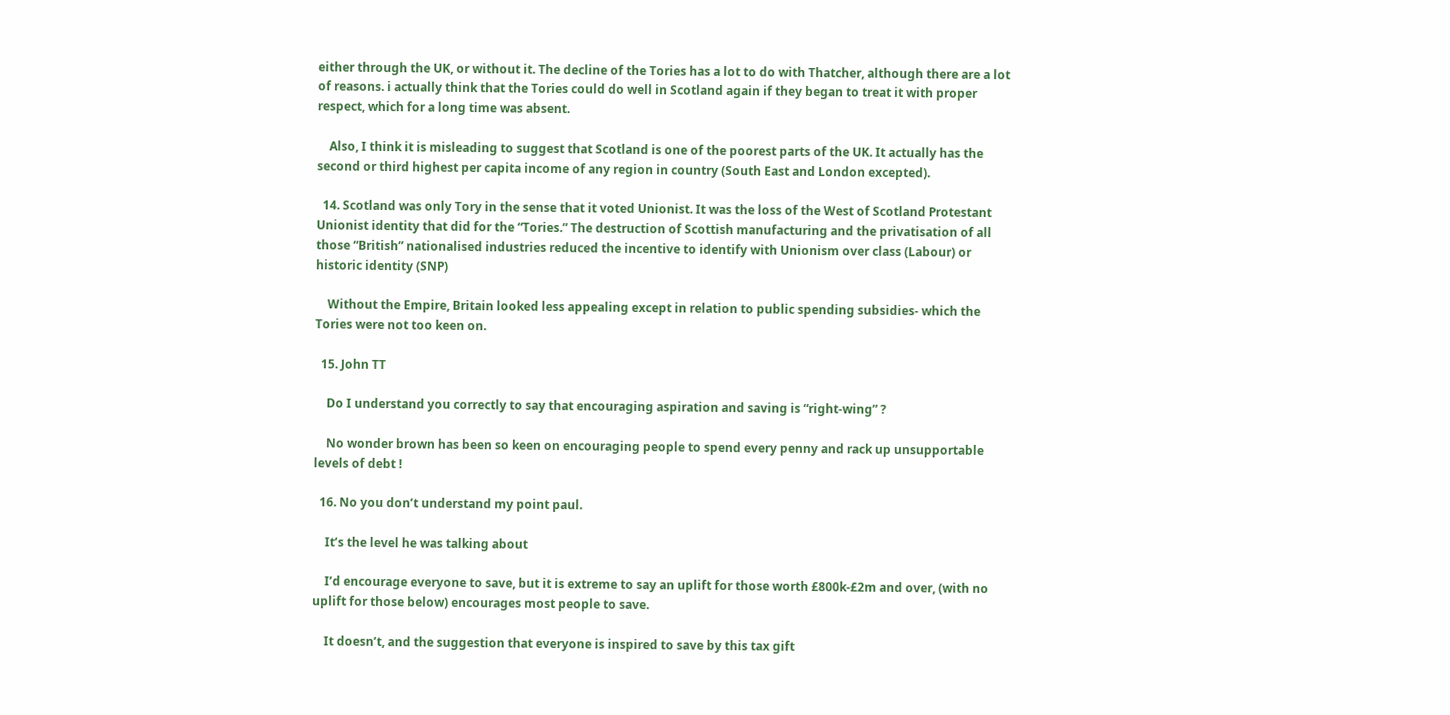either through the UK, or without it. The decline of the Tories has a lot to do with Thatcher, although there are a lot of reasons. i actually think that the Tories could do well in Scotland again if they began to treat it with proper respect, which for a long time was absent.

    Also, I think it is misleading to suggest that Scotland is one of the poorest parts of the UK. It actually has the second or third highest per capita income of any region in country (South East and London excepted).

  14. Scotland was only Tory in the sense that it voted Unionist. It was the loss of the West of Scotland Protestant Unionist identity that did for the “Tories.” The destruction of Scottish manufacturing and the privatisation of all those “British” nationalised industries reduced the incentive to identify with Unionism over class (Labour) or historic identity (SNP)

    Without the Empire, Britain looked less appealing except in relation to public spending subsidies- which the Tories were not too keen on.

  15. John TT

    Do I understand you correctly to say that encouraging aspiration and saving is “right-wing” ?

    No wonder brown has been so keen on encouraging people to spend every penny and rack up unsupportable levels of debt !

  16. No you don’t understand my point paul.

    It’s the level he was talking about

    I’d encourage everyone to save, but it is extreme to say an uplift for those worth £800k-£2m and over, (with no uplift for those below) encourages most people to save.

    It doesn’t, and the suggestion that everyone is inspired to save by this tax gift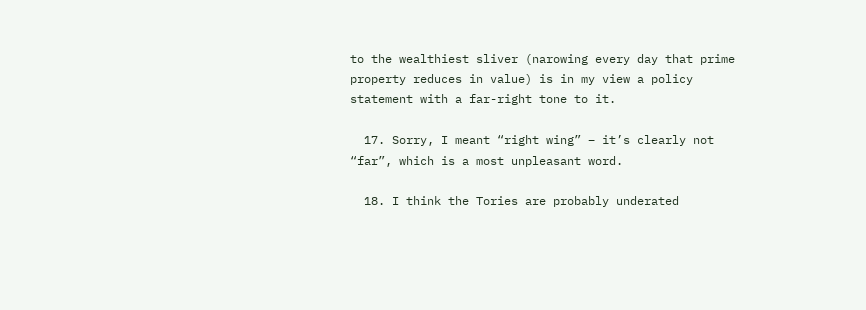to the wealthiest sliver (narowing every day that prime property reduces in value) is in my view a policy statement with a far-right tone to it.

  17. Sorry, I meant “right wing” – it’s clearly not “far”, which is a most unpleasant word.

  18. I think the Tories are probably underated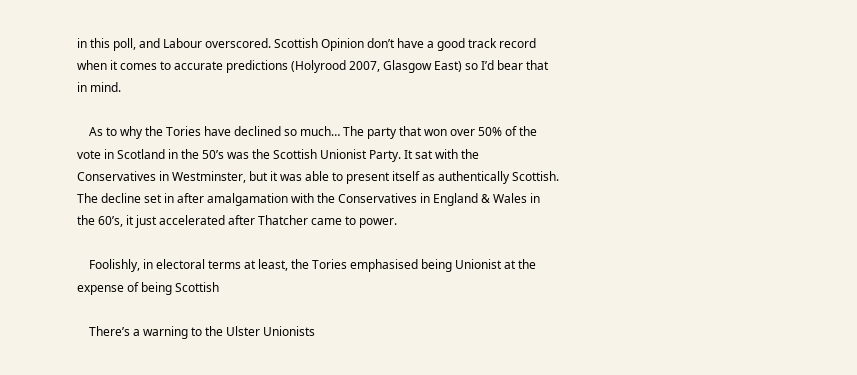in this poll, and Labour overscored. Scottish Opinion don’t have a good track record when it comes to accurate predictions (Holyrood 2007, Glasgow East) so I’d bear that in mind.

    As to why the Tories have declined so much… The party that won over 50% of the vote in Scotland in the 50’s was the Scottish Unionist Party. It sat with the Conservatives in Westminster, but it was able to present itself as authentically Scottish. The decline set in after amalgamation with the Conservatives in England & Wales in the 60’s, it just accelerated after Thatcher came to power.

    Foolishly, in electoral terms at least, the Tories emphasised being Unionist at the expense of being Scottish

    There’s a warning to the Ulster Unionists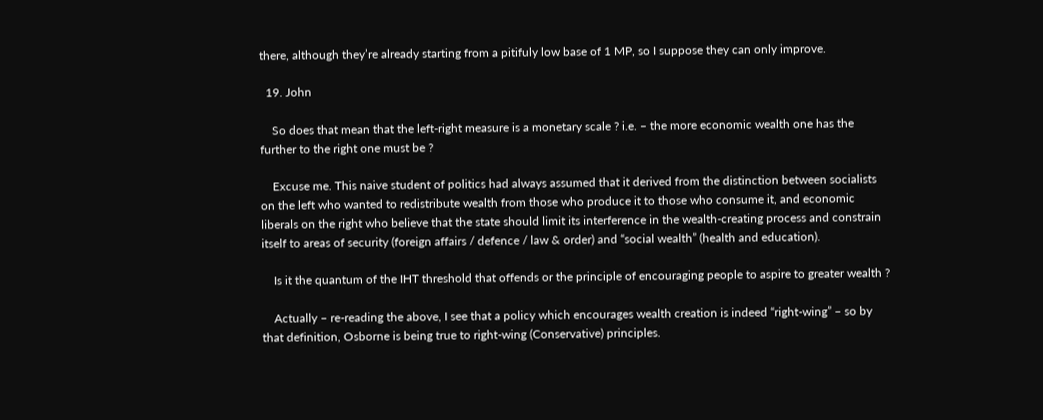there, although they’re already starting from a pitifuly low base of 1 MP, so I suppose they can only improve.

  19. John

    So does that mean that the left-right measure is a monetary scale ? i.e. – the more economic wealth one has the further to the right one must be ?

    Excuse me. This naive student of politics had always assumed that it derived from the distinction between socialists on the left who wanted to redistribute wealth from those who produce it to those who consume it, and economic liberals on the right who believe that the state should limit its interference in the wealth-creating process and constrain itself to areas of security (foreign affairs / defence / law & order) and “social wealth” (health and education).

    Is it the quantum of the IHT threshold that offends or the principle of encouraging people to aspire to greater wealth ?

    Actually – re-reading the above, I see that a policy which encourages wealth creation is indeed “right-wing” – so by that definition, Osborne is being true to right-wing (Conservative) principles.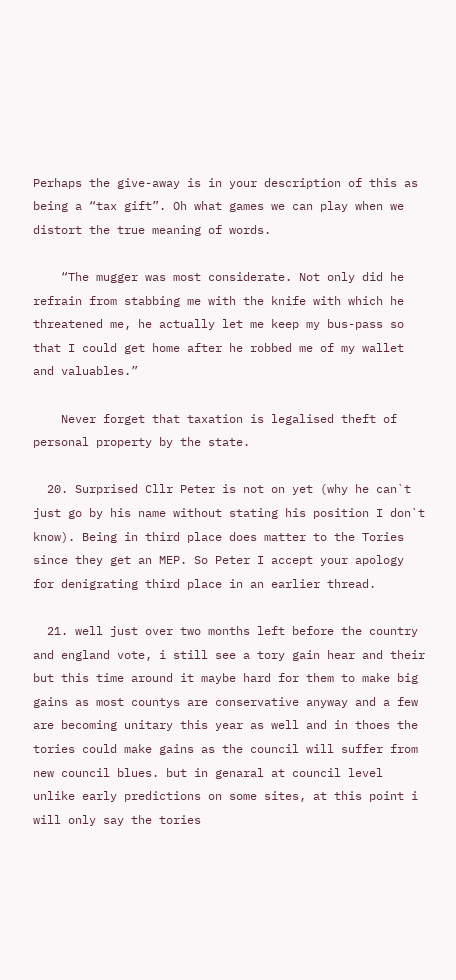Perhaps the give-away is in your description of this as being a “tax gift”. Oh what games we can play when we distort the true meaning of words.

    “The mugger was most considerate. Not only did he refrain from stabbing me with the knife with which he threatened me, he actually let me keep my bus-pass so that I could get home after he robbed me of my wallet and valuables.”

    Never forget that taxation is legalised theft of personal property by the state.

  20. Surprised Cllr Peter is not on yet (why he can`t just go by his name without stating his position I don`t know). Being in third place does matter to the Tories since they get an MEP. So Peter I accept your apology for denigrating third place in an earlier thread.

  21. well just over two months left before the country and england vote, i still see a tory gain hear and their but this time around it maybe hard for them to make big gains as most countys are conservative anyway and a few are becoming unitary this year as well and in thoes the tories could make gains as the council will suffer from new council blues. but in genaral at council level unlike early predictions on some sites, at this point i will only say the tories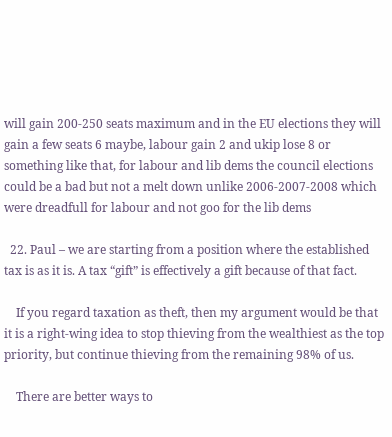will gain 200-250 seats maximum and in the EU elections they will gain a few seats 6 maybe, labour gain 2 and ukip lose 8 or something like that, for labour and lib dems the council elections could be a bad but not a melt down unlike 2006-2007-2008 which were dreadfull for labour and not goo for the lib dems

  22. Paul – we are starting from a position where the established tax is as it is. A tax “gift” is effectively a gift because of that fact.

    If you regard taxation as theft, then my argument would be that it is a right-wing idea to stop thieving from the wealthiest as the top priority, but continue thieving from the remaining 98% of us.

    There are better ways to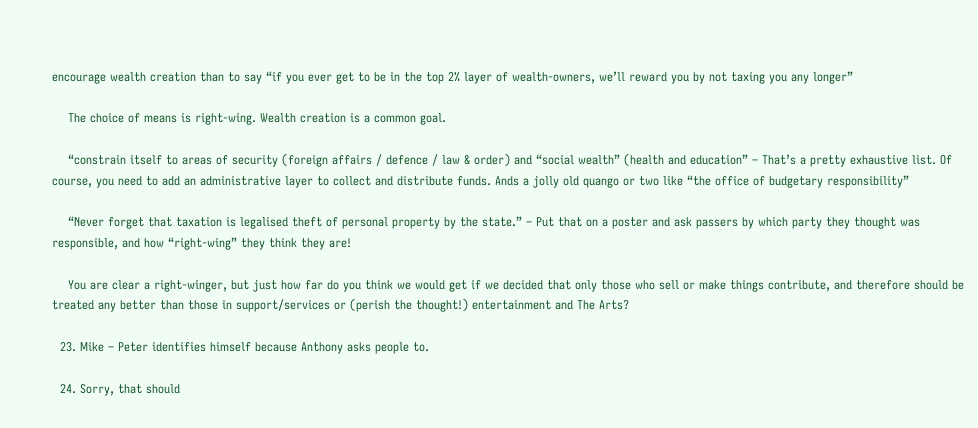encourage wealth creation than to say “if you ever get to be in the top 2% layer of wealth-owners, we’ll reward you by not taxing you any longer”

    The choice of means is right-wing. Wealth creation is a common goal.

    “constrain itself to areas of security (foreign affairs / defence / law & order) and “social wealth” (health and education” – That’s a pretty exhaustive list. Of course, you need to add an administrative layer to collect and distribute funds. Ands a jolly old quango or two like “the office of budgetary responsibility”

    “Never forget that taxation is legalised theft of personal property by the state.” – Put that on a poster and ask passers by which party they thought was responsible, and how “right-wing” they think they are!

    You are clear a right-winger, but just how far do you think we would get if we decided that only those who sell or make things contribute, and therefore should be treated any better than those in support/services or (perish the thought!) entertainment and The Arts?

  23. Mike – Peter identifies himself because Anthony asks people to.

  24. Sorry, that should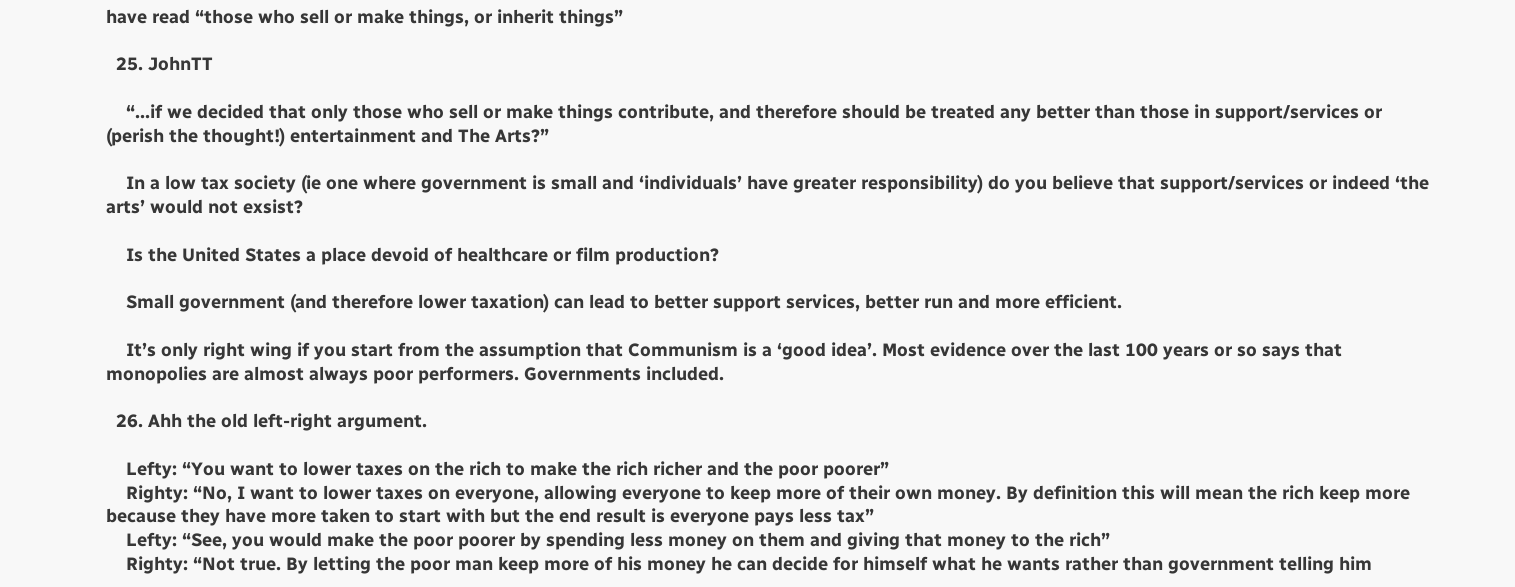have read “those who sell or make things, or inherit things”

  25. JohnTT

    “…if we decided that only those who sell or make things contribute, and therefore should be treated any better than those in support/services or (perish the thought!) entertainment and The Arts?”

    In a low tax society (ie one where government is small and ‘individuals’ have greater responsibility) do you believe that support/services or indeed ‘the arts’ would not exsist?

    Is the United States a place devoid of healthcare or film production?

    Small government (and therefore lower taxation) can lead to better support services, better run and more efficient.

    It’s only right wing if you start from the assumption that Communism is a ‘good idea’. Most evidence over the last 100 years or so says that monopolies are almost always poor performers. Governments included.

  26. Ahh the old left-right argument.

    Lefty: “You want to lower taxes on the rich to make the rich richer and the poor poorer”
    Righty: “No, I want to lower taxes on everyone, allowing everyone to keep more of their own money. By definition this will mean the rich keep more because they have more taken to start with but the end result is everyone pays less tax”
    Lefty: “See, you would make the poor poorer by spending less money on them and giving that money to the rich”
    Righty: “Not true. By letting the poor man keep more of his money he can decide for himself what he wants rather than government telling him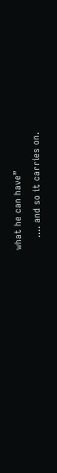what he can have”
    …. and so it carries on.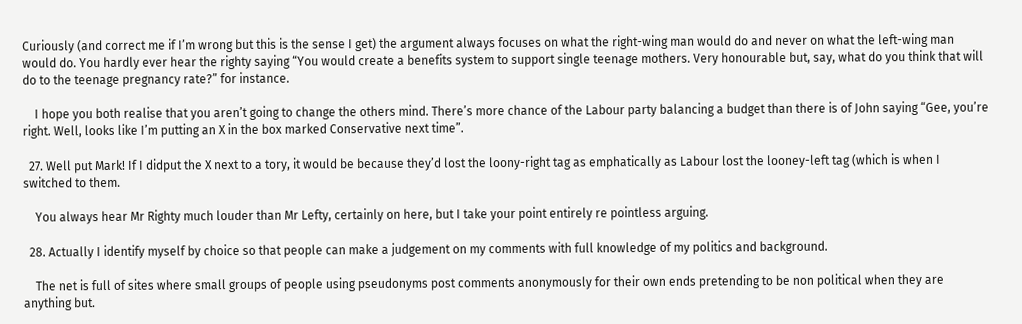Curiously (and correct me if I’m wrong but this is the sense I get) the argument always focuses on what the right-wing man would do and never on what the left-wing man would do. You hardly ever hear the righty saying “You would create a benefits system to support single teenage mothers. Very honourable but, say, what do you think that will do to the teenage pregnancy rate?” for instance.

    I hope you both realise that you aren’t going to change the others mind. There’s more chance of the Labour party balancing a budget than there is of John saying “Gee, you’re right. Well, looks like I’m putting an X in the box marked Conservative next time”.

  27. Well put Mark! If I didput the X next to a tory, it would be because they’d lost the loony-right tag as emphatically as Labour lost the looney-left tag (which is when I switched to them.

    You always hear Mr Righty much louder than Mr Lefty, certainly on here, but I take your point entirely re pointless arguing.

  28. Actually I identify myself by choice so that people can make a judgement on my comments with full knowledge of my politics and background.

    The net is full of sites where small groups of people using pseudonyms post comments anonymously for their own ends pretending to be non political when they are anything but.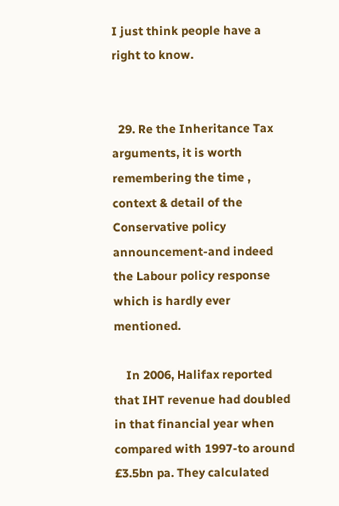I just think people have a right to know.


  29. Re the Inheritance Tax arguments, it is worth remembering the time , context & detail of the Conservative policy announcement-and indeed the Labour policy response which is hardly ever mentioned.

    In 2006, Halifax reported that IHT revenue had doubled in that financial year when compared with 1997-to around £3.5bn pa. They calculated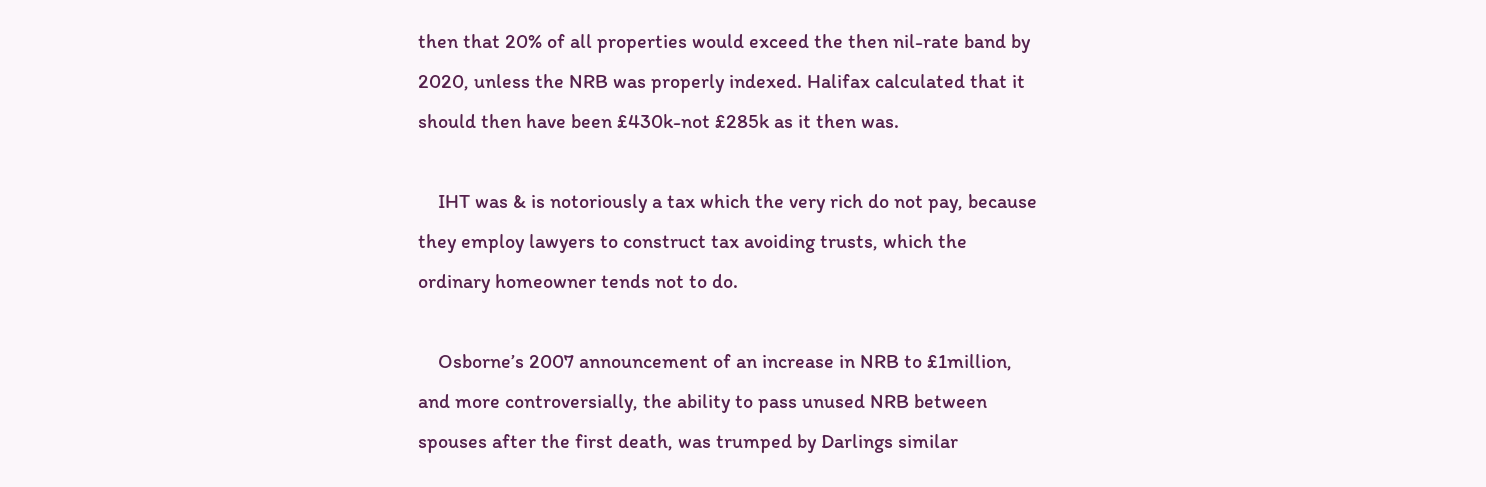then that 20% of all properties would exceed the then nil-rate band by 2020, unless the NRB was properly indexed. Halifax calculated that it should then have been £430k-not £285k as it then was.

    IHT was & is notoriously a tax which the very rich do not pay, because they employ lawyers to construct tax avoiding trusts, which the ordinary homeowner tends not to do.

    Osborne’s 2007 announcement of an increase in NRB to £1million, and more controversially, the ability to pass unused NRB between spouses after the first death, was trumped by Darlings similar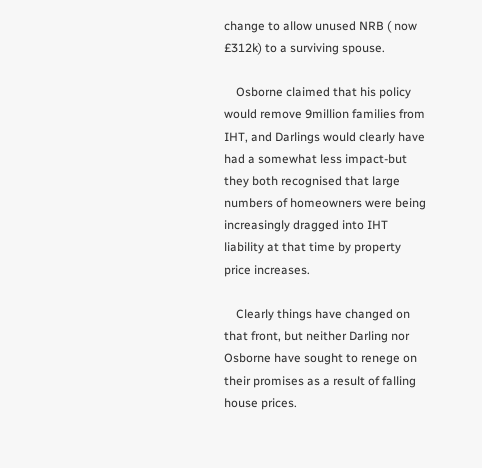change to allow unused NRB ( now £312k) to a surviving spouse.

    Osborne claimed that his policy would remove 9million families from IHT, and Darlings would clearly have had a somewhat less impact-but they both recognised that large numbers of homeowners were being increasingly dragged into IHT liability at that time by property price increases.

    Clearly things have changed on that front, but neither Darling nor Osborne have sought to renege on their promises as a result of falling house prices.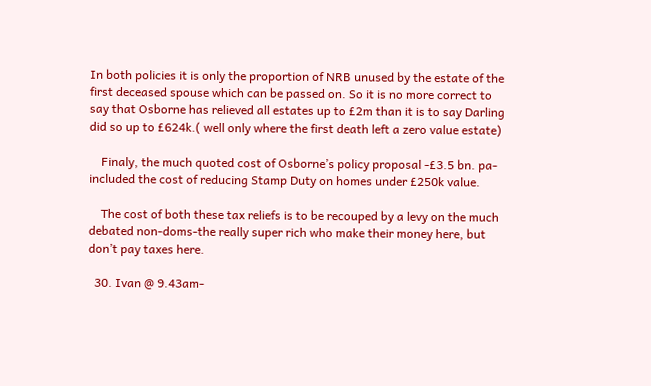In both policies it is only the proportion of NRB unused by the estate of the first deceased spouse which can be passed on. So it is no more correct to say that Osborne has relieved all estates up to £2m than it is to say Darling did so up to £624k.( well only where the first death left a zero value estate)

    Finaly, the much quoted cost of Osborne’s policy proposal -£3.5 bn. pa-included the cost of reducing Stamp Duty on homes under £250k value.

    The cost of both these tax reliefs is to be recouped by a levy on the much debated non-doms-the really super rich who make their money here, but don’t pay taxes here.

  30. Ivan @ 9.43am-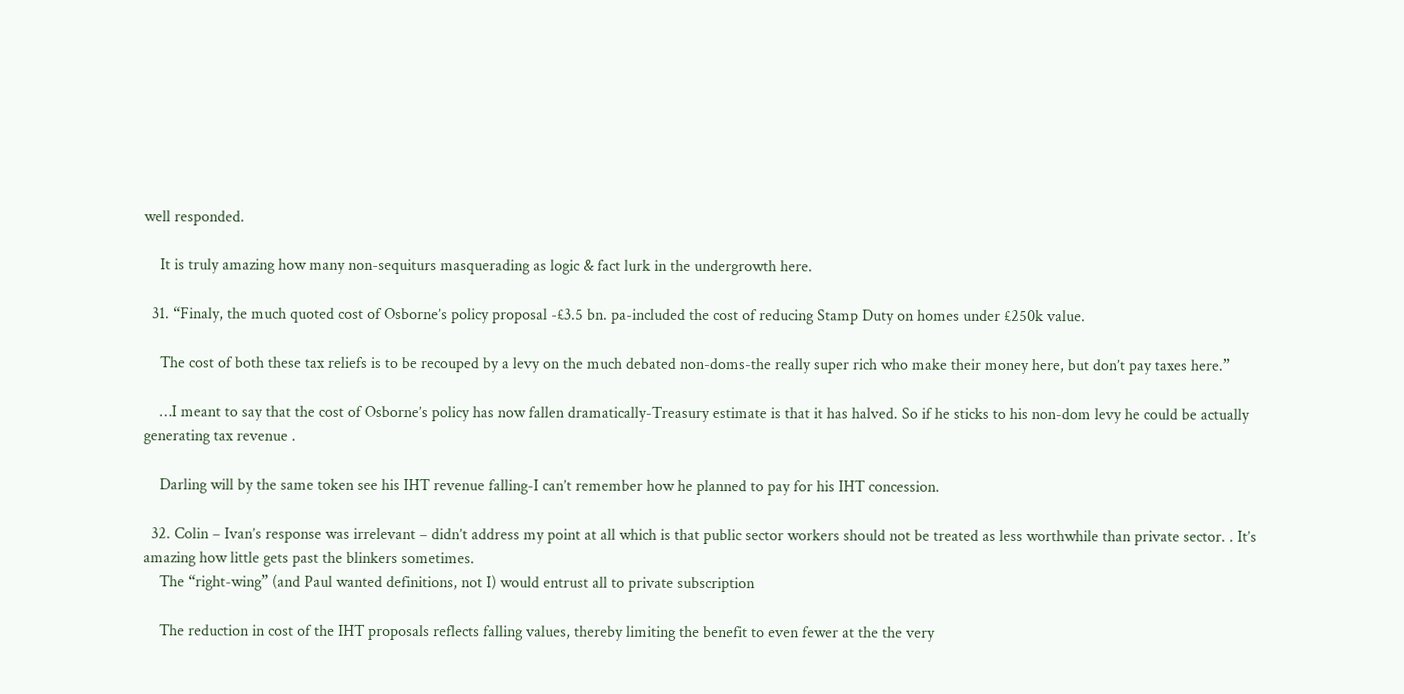well responded.

    It is truly amazing how many non-sequiturs masquerading as logic & fact lurk in the undergrowth here.

  31. “Finaly, the much quoted cost of Osborne’s policy proposal -£3.5 bn. pa-included the cost of reducing Stamp Duty on homes under £250k value.

    The cost of both these tax reliefs is to be recouped by a levy on the much debated non-doms-the really super rich who make their money here, but don’t pay taxes here.”

    …I meant to say that the cost of Osborne’s policy has now fallen dramatically-Treasury estimate is that it has halved. So if he sticks to his non-dom levy he could be actually generating tax revenue .

    Darling will by the same token see his IHT revenue falling-I can’t remember how he planned to pay for his IHT concession.

  32. Colin – Ivan’s response was irrelevant – didn’t address my point at all which is that public sector workers should not be treated as less worthwhile than private sector. . It’s amazing how little gets past the blinkers sometimes.
    The “right-wing” (and Paul wanted definitions, not I) would entrust all to private subscription

    The reduction in cost of the IHT proposals reflects falling values, thereby limiting the benefit to even fewer at the the very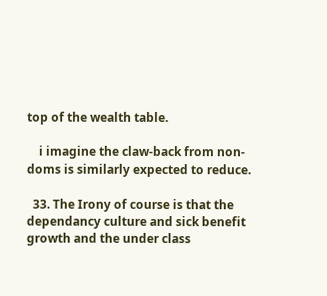top of the wealth table.

    i imagine the claw-back from non-doms is similarly expected to reduce.

  33. The Irony of course is that the dependancy culture and sick benefit growth and the under class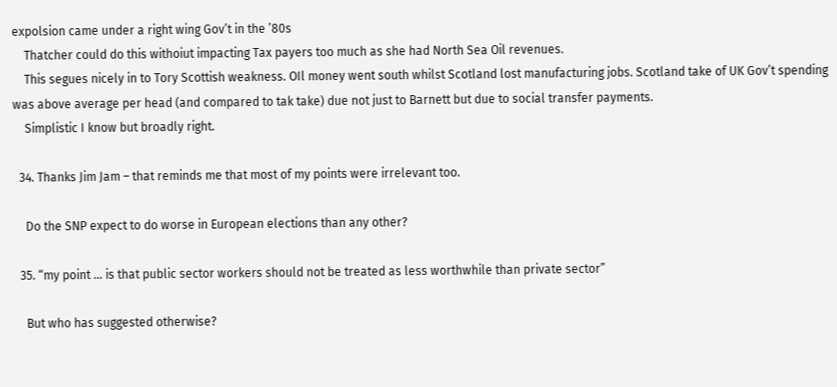expolsion came under a right wing Gov’t in the ’80s
    Thatcher could do this withoiut impacting Tax payers too much as she had North Sea Oil revenues.
    This segues nicely in to Tory Scottish weakness. OIl money went south whilst Scotland lost manufacturing jobs. Scotland take of UK Gov’t spending was above average per head (and compared to tak take) due not just to Barnett but due to social transfer payments.
    Simplistic I know but broadly right.

  34. Thanks Jim Jam – that reminds me that most of my points were irrelevant too.

    Do the SNP expect to do worse in European elections than any other?

  35. “my point … is that public sector workers should not be treated as less worthwhile than private sector”

    But who has suggested otherwise?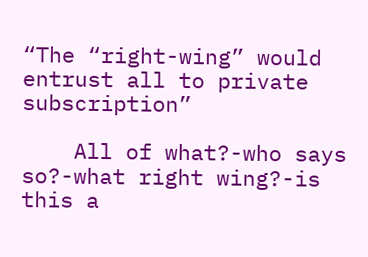“The “right-wing” would entrust all to private subscription”

    All of what?-who says so?-what right wing?-is this a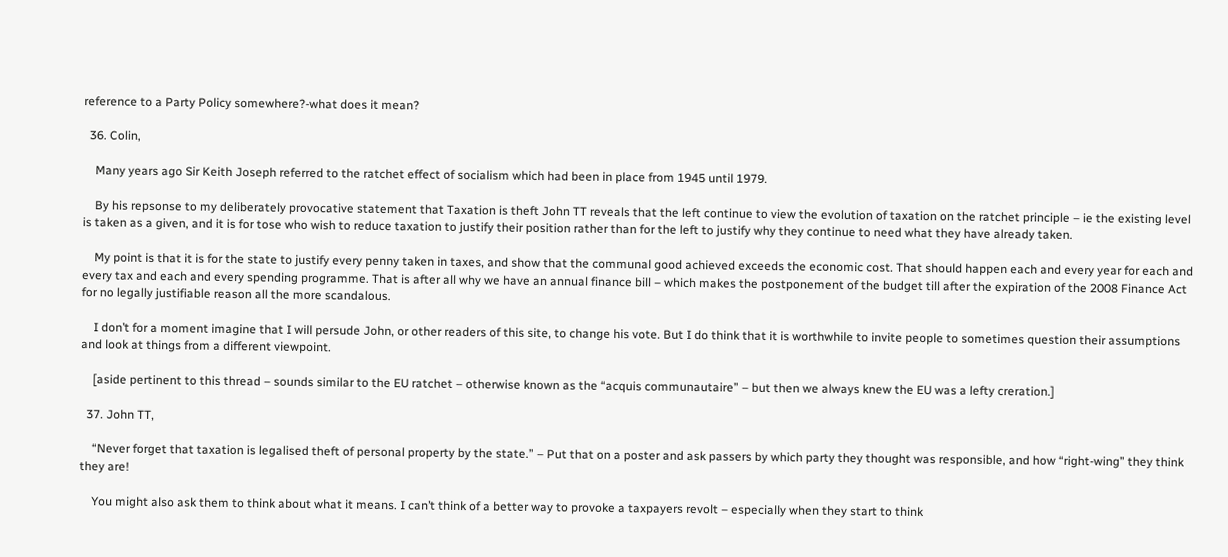reference to a Party Policy somewhere?-what does it mean?

  36. Colin,

    Many years ago Sir Keith Joseph referred to the ratchet effect of socialism which had been in place from 1945 until 1979.

    By his repsonse to my deliberately provocative statement that Taxation is theft John TT reveals that the left continue to view the evolution of taxation on the ratchet principle – ie the existing level is taken as a given, and it is for tose who wish to reduce taxation to justify their position rather than for the left to justify why they continue to need what they have already taken.

    My point is that it is for the state to justify every penny taken in taxes, and show that the communal good achieved exceeds the economic cost. That should happen each and every year for each and every tax and each and every spending programme. That is after all why we have an annual finance bill – which makes the postponement of the budget till after the expiration of the 2008 Finance Act for no legally justifiable reason all the more scandalous.

    I don’t for a moment imagine that I will persude John, or other readers of this site, to change his vote. But I do think that it is worthwhile to invite people to sometimes question their assumptions and look at things from a different viewpoint.

    [aside pertinent to this thread – sounds similar to the EU ratchet – otherwise known as the “acquis communautaire” – but then we always knew the EU was a lefty creration.]

  37. John TT,

    “Never forget that taxation is legalised theft of personal property by the state.” – Put that on a poster and ask passers by which party they thought was responsible, and how “right-wing” they think they are!

    You might also ask them to think about what it means. I can’t think of a better way to provoke a taxpayers revolt – especially when they start to think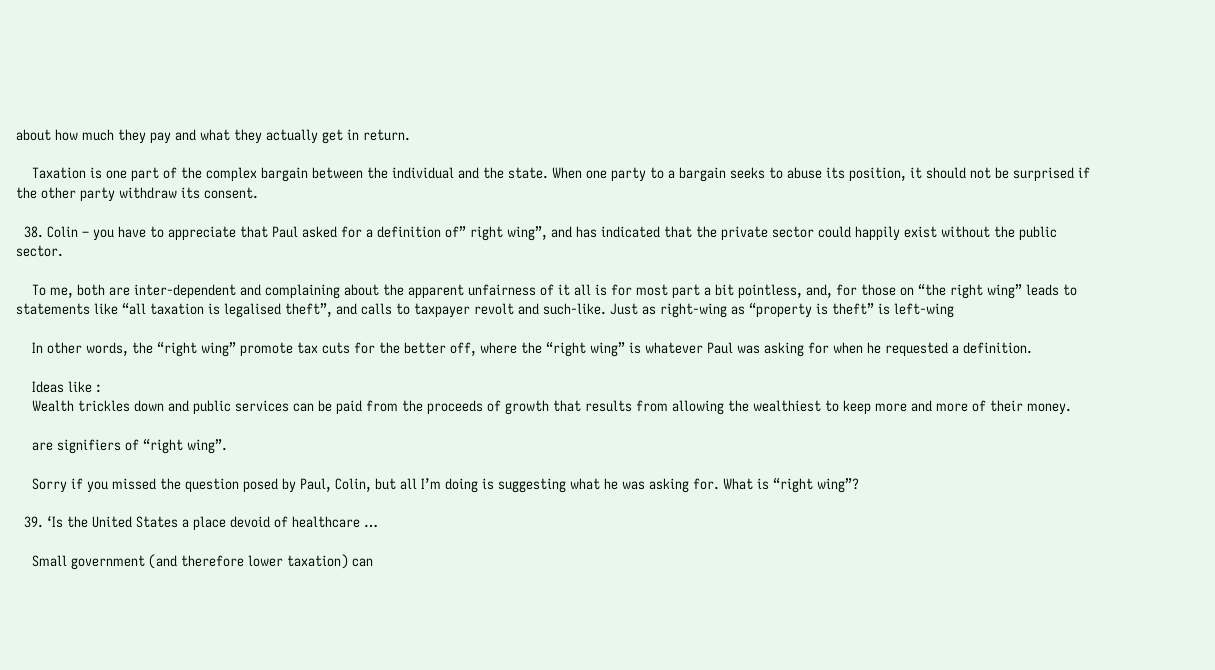about how much they pay and what they actually get in return.

    Taxation is one part of the complex bargain between the individual and the state. When one party to a bargain seeks to abuse its position, it should not be surprised if the other party withdraw its consent.

  38. Colin – you have to appreciate that Paul asked for a definition of” right wing”, and has indicated that the private sector could happily exist without the public sector.

    To me, both are inter-dependent and complaining about the apparent unfairness of it all is for most part a bit pointless, and, for those on “the right wing” leads to statements like “all taxation is legalised theft”, and calls to taxpayer revolt and such-like. Just as right-wing as “property is theft” is left-wing

    In other words, the “right wing” promote tax cuts for the better off, where the “right wing” is whatever Paul was asking for when he requested a definition.

    Ideas like :
    Wealth trickles down and public services can be paid from the proceeds of growth that results from allowing the wealthiest to keep more and more of their money.

    are signifiers of “right wing”.

    Sorry if you missed the question posed by Paul, Colin, but all I’m doing is suggesting what he was asking for. What is “right wing”?

  39. ‘Is the United States a place devoid of healthcare …

    Small government (and therefore lower taxation) can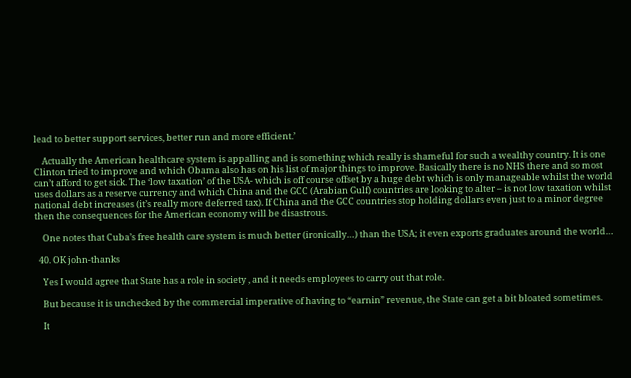lead to better support services, better run and more efficient.’

    Actually the American healthcare system is appalling and is something which really is shameful for such a wealthy country. It is one Clinton tried to improve and which Obama also has on his list of major things to improve. Basically there is no NHS there and so most can’t afford to get sick. The ‘low taxation’ of the USA- which is off course offset by a huge debt which is only manageable whilst the world uses dollars as a reserve currency and which China and the GCC (Arabian Gulf) countries are looking to alter – is not low taxation whilst national debt increases (it’s really more deferred tax). If China and the GCC countries stop holding dollars even just to a minor degree then the consequences for the American economy will be disastrous.

    One notes that Cuba’s free health care system is much better (ironically…) than the USA; it even exports graduates around the world…

  40. OK john-thanks

    Yes I would agree that State has a role in society , and it needs employees to carry out that role.

    But because it is unchecked by the commercial imperative of having to “earnin” revenue, the State can get a bit bloated sometimes.

    It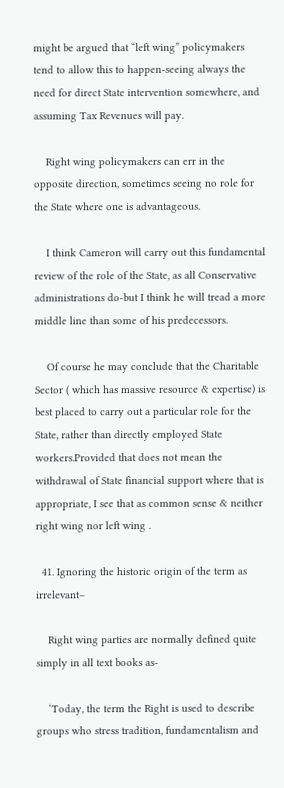might be argued that “left wing” policymakers tend to allow this to happen-seeing always the need for direct State intervention somewhere, and assuming Tax Revenues will pay.

    Right wing policymakers can err in the opposite direction, sometimes seeing no role for the State where one is advantageous.

    I think Cameron will carry out this fundamental review of the role of the State, as all Conservative administrations do-but I think he will tread a more middle line than some of his predecessors.

    Of course he may conclude that the Charitable Sector ( which has massive resource & expertise) is best placed to carry out a particular role for the State, rather than directly employed State workers.Provided that does not mean the withdrawal of State financial support where that is appropriate, I see that as common sense & neither right wing nor left wing .

  41. Ignoring the historic origin of the term as irrelevant–

    Right wing parties are normally defined quite simply in all text books as-

    ‘Today, the term the Right is used to describe groups who stress tradition, fundamentalism and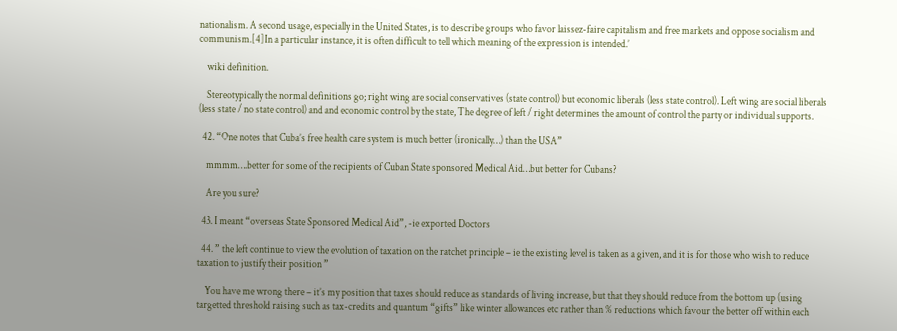nationalism. A second usage, especially in the United States, is to describe groups who favor laissez-faire capitalism and free markets and oppose socialism and communism.[4]In a particular instance, it is often difficult to tell which meaning of the expression is intended.’

    wiki definition.

    Stereotypically the normal definitions go; right wing are social conservatives (state control) but economic liberals (less state control). Left wing are social liberals (less state / no state control) and and economic control by the state, The degree of left / right determines the amount of control the party or individual supports.

  42. “One notes that Cuba’s free health care system is much better (ironically…) than the USA”

    mmmm….better for some of the recipients of Cuban State sponsored Medical Aid…but better for Cubans?

    Are you sure?

  43. I meant “overseas State Sponsored Medical Aid”, -ie exported Doctors

  44. ” the left continue to view the evolution of taxation on the ratchet principle – ie the existing level is taken as a given, and it is for those who wish to reduce taxation to justify their position ”

    You have me wrong there – it’s my position that taxes should reduce as standards of living increase, but that they should reduce from the bottom up (using targetted threshold raising such as tax-credits and quantum “gifts” like winter allowances etc rather than % reductions which favour the better off within each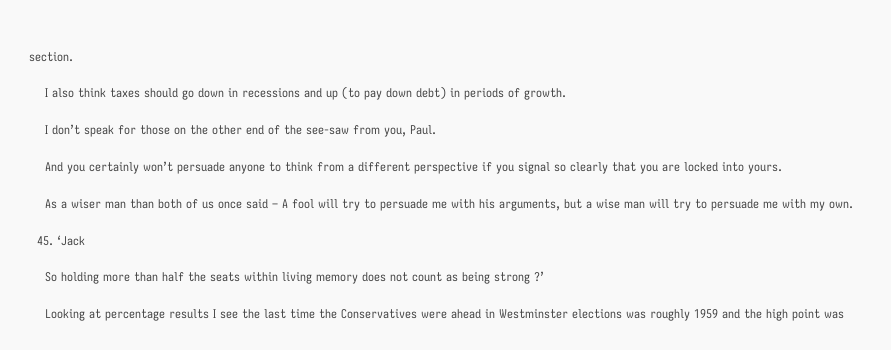section.

    I also think taxes should go down in recessions and up (to pay down debt) in periods of growth.

    I don’t speak for those on the other end of the see-saw from you, Paul.

    And you certainly won’t persuade anyone to think from a different perspective if you signal so clearly that you are locked into yours.

    As a wiser man than both of us once said – A fool will try to persuade me with his arguments, but a wise man will try to persuade me with my own.

  45. ‘Jack

    So holding more than half the seats within living memory does not count as being strong ?’

    Looking at percentage results I see the last time the Conservatives were ahead in Westminster elections was roughly 1959 and the high point was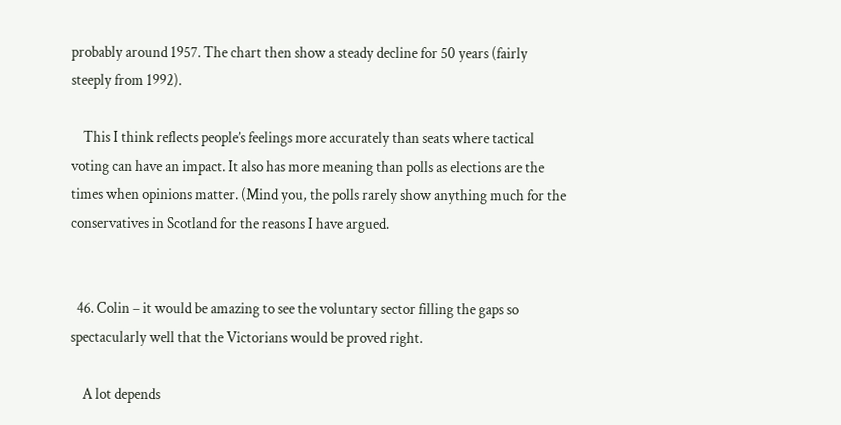probably around 1957. The chart then show a steady decline for 50 years (fairly steeply from 1992).

    This I think reflects people’s feelings more accurately than seats where tactical voting can have an impact. It also has more meaning than polls as elections are the times when opinions matter. (Mind you, the polls rarely show anything much for the conservatives in Scotland for the reasons I have argued.


  46. Colin – it would be amazing to see the voluntary sector filling the gaps so spectacularly well that the Victorians would be proved right.

    A lot depends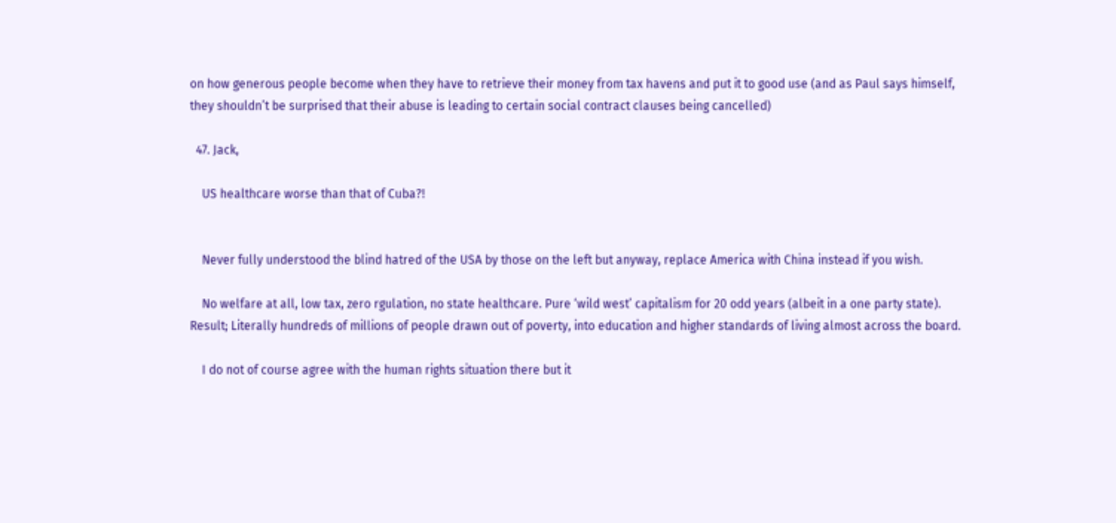on how generous people become when they have to retrieve their money from tax havens and put it to good use (and as Paul says himself, they shouldn’t be surprised that their abuse is leading to certain social contract clauses being cancelled)

  47. Jack,

    US healthcare worse than that of Cuba?!


    Never fully understood the blind hatred of the USA by those on the left but anyway, replace America with China instead if you wish.

    No welfare at all, low tax, zero rgulation, no state healthcare. Pure ‘wild west’ capitalism for 20 odd years (albeit in a one party state). Result; Literally hundreds of millions of people drawn out of poverty, into education and higher standards of living almost across the board.

    I do not of course agree with the human rights situation there but it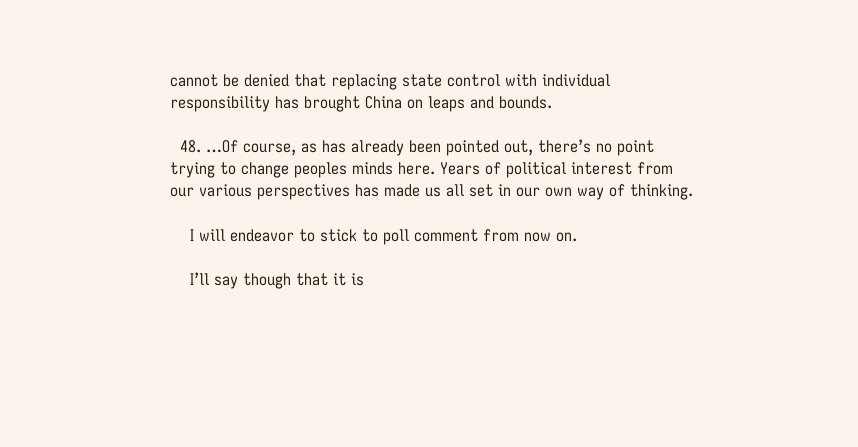cannot be denied that replacing state control with individual responsibility has brought China on leaps and bounds.

  48. …Of course, as has already been pointed out, there’s no point trying to change peoples minds here. Years of political interest from our various perspectives has made us all set in our own way of thinking.

    I will endeavor to stick to poll comment from now on.

    I’ll say though that it is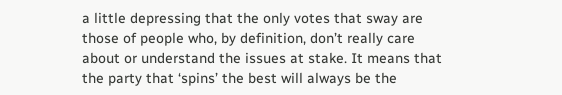a little depressing that the only votes that sway are those of people who, by definition, don’t really care about or understand the issues at stake. It means that the party that ‘spins’ the best will always be the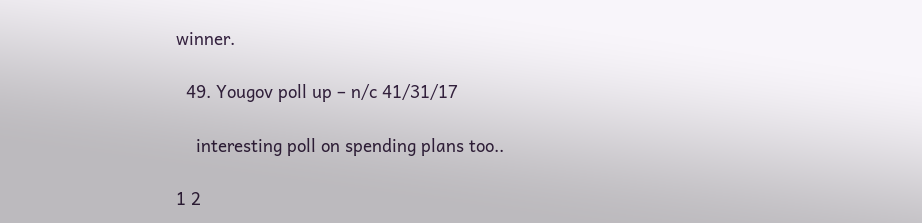winner.

  49. Yougov poll up – n/c 41/31/17

    interesting poll on spending plans too..

1 2